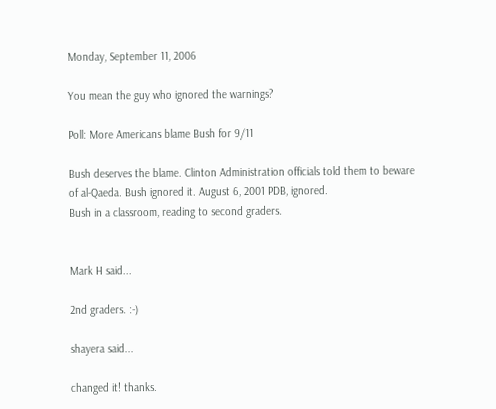Monday, September 11, 2006

You mean the guy who ignored the warnings?

Poll: More Americans blame Bush for 9/11

Bush deserves the blame. Clinton Administration officials told them to beware of al-Qaeda. Bush ignored it. August 6, 2001 PDB, ignored.
Bush in a classroom, reading to second graders.


Mark H said...

2nd graders. :-)

shayera said...

changed it! thanks.